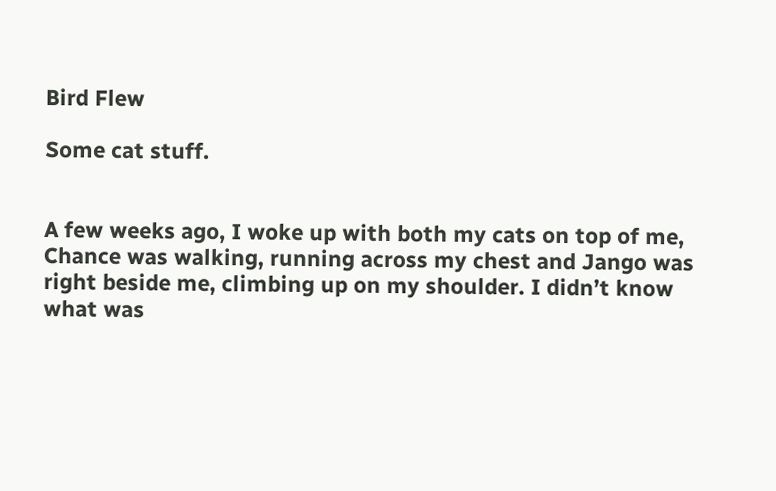Bird Flew

Some cat stuff.


A few weeks ago, I woke up with both my cats on top of me, Chance was walking, running across my chest and Jango was right beside me, climbing up on my shoulder. I didn’t know what was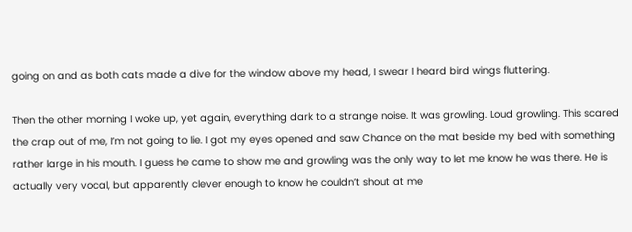going on and as both cats made a dive for the window above my head, I swear I heard bird wings fluttering.

Then the other morning I woke up, yet again, everything dark to a strange noise. It was growling. Loud growling. This scared the crap out of me, I’m not going to lie. I got my eyes opened and saw Chance on the mat beside my bed with something rather large in his mouth. I guess he came to show me and growling was the only way to let me know he was there. He is actually very vocal, but apparently clever enough to know he couldn’t shout at me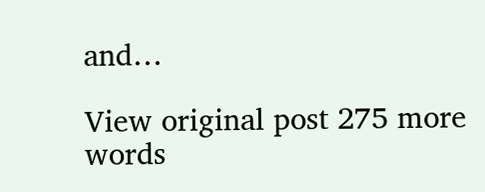and…

View original post 275 more words